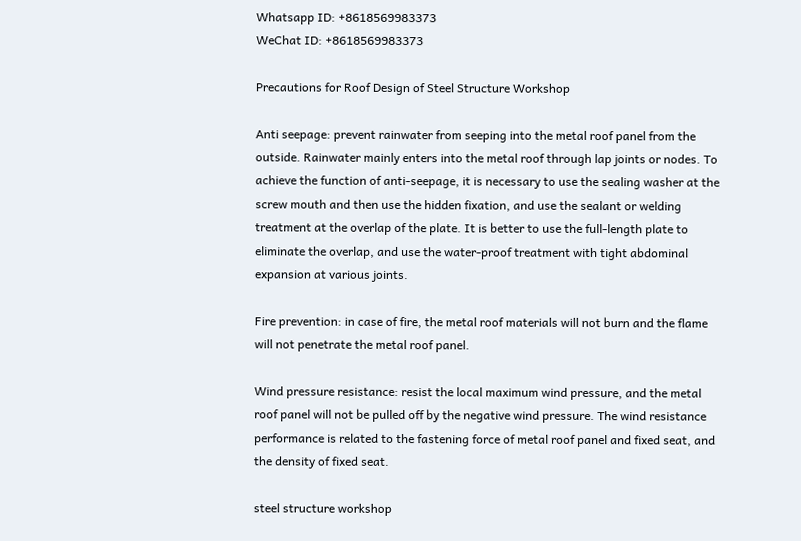Whatsapp ID: +8618569983373
WeChat ID: +8618569983373

Precautions for Roof Design of Steel Structure Workshop

Anti seepage: prevent rainwater from seeping into the metal roof panel from the outside. Rainwater mainly enters into the metal roof through lap joints or nodes. To achieve the function of anti-seepage, it is necessary to use the sealing washer at the screw mouth and then use the hidden fixation, and use the sealant or welding treatment at the overlap of the plate. It is better to use the full-length plate to eliminate the overlap, and use the water-proof treatment with tight abdominal expansion at various joints.

Fire prevention: in case of fire, the metal roof materials will not burn and the flame will not penetrate the metal roof panel.

Wind pressure resistance: resist the local maximum wind pressure, and the metal roof panel will not be pulled off by the negative wind pressure. The wind resistance performance is related to the fastening force of metal roof panel and fixed seat, and the density of fixed seat.

steel structure workshop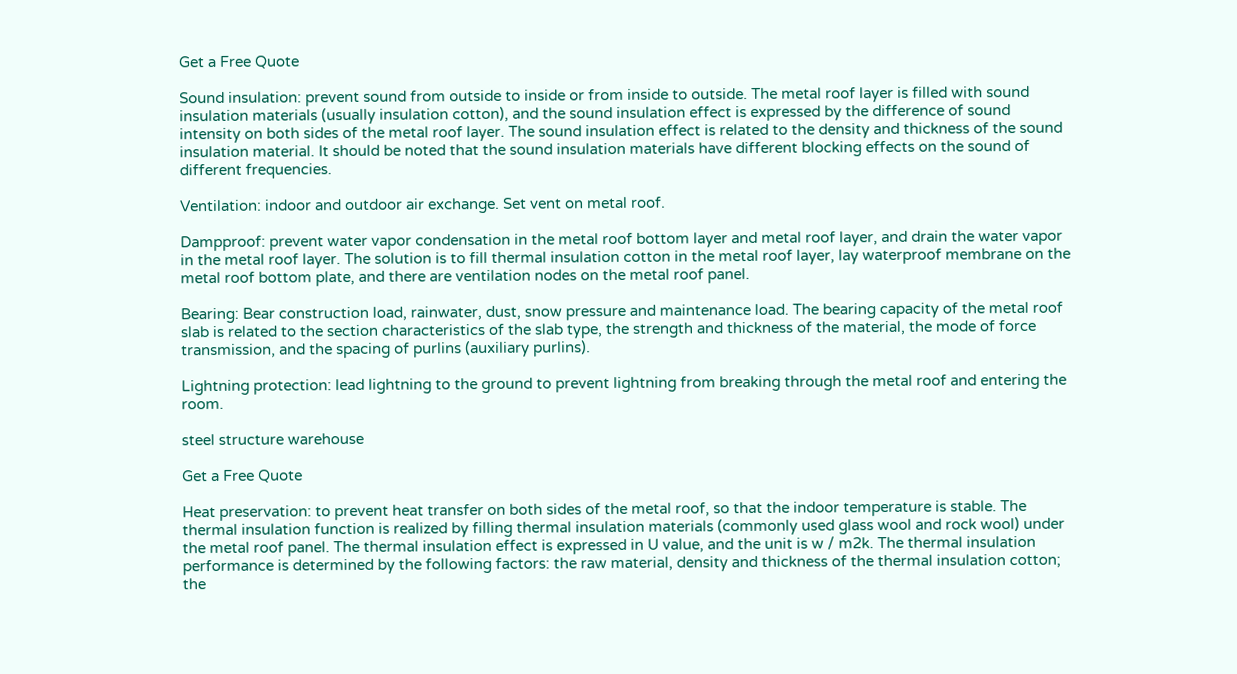Get a Free Quote

Sound insulation: prevent sound from outside to inside or from inside to outside. The metal roof layer is filled with sound insulation materials (usually insulation cotton), and the sound insulation effect is expressed by the difference of sound intensity on both sides of the metal roof layer. The sound insulation effect is related to the density and thickness of the sound insulation material. It should be noted that the sound insulation materials have different blocking effects on the sound of different frequencies.

Ventilation: indoor and outdoor air exchange. Set vent on metal roof.

Dampproof: prevent water vapor condensation in the metal roof bottom layer and metal roof layer, and drain the water vapor in the metal roof layer. The solution is to fill thermal insulation cotton in the metal roof layer, lay waterproof membrane on the metal roof bottom plate, and there are ventilation nodes on the metal roof panel.

Bearing: Bear construction load, rainwater, dust, snow pressure and maintenance load. The bearing capacity of the metal roof slab is related to the section characteristics of the slab type, the strength and thickness of the material, the mode of force transmission, and the spacing of purlins (auxiliary purlins).

Lightning protection: lead lightning to the ground to prevent lightning from breaking through the metal roof and entering the room.

steel structure warehouse

Get a Free Quote

Heat preservation: to prevent heat transfer on both sides of the metal roof, so that the indoor temperature is stable. The thermal insulation function is realized by filling thermal insulation materials (commonly used glass wool and rock wool) under the metal roof panel. The thermal insulation effect is expressed in U value, and the unit is w / m2k. The thermal insulation performance is determined by the following factors: the raw material, density and thickness of the thermal insulation cotton; the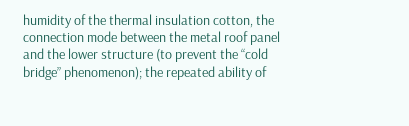humidity of the thermal insulation cotton, the connection mode between the metal roof panel and the lower structure (to prevent the “cold bridge” phenomenon); the repeated ability of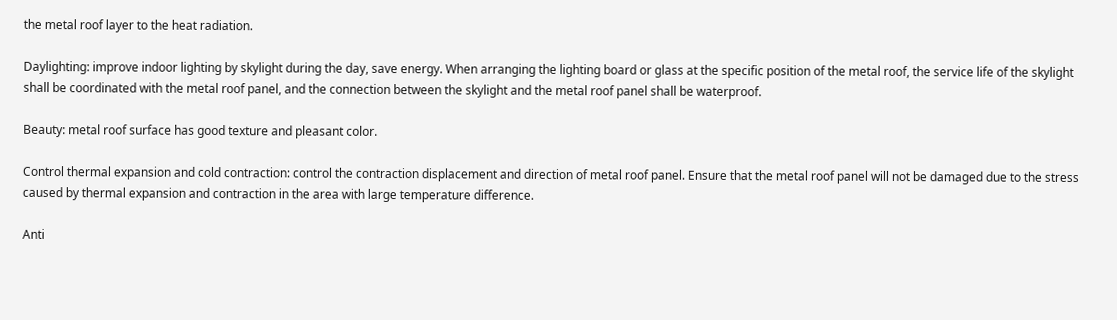the metal roof layer to the heat radiation.

Daylighting: improve indoor lighting by skylight during the day, save energy. When arranging the lighting board or glass at the specific position of the metal roof, the service life of the skylight shall be coordinated with the metal roof panel, and the connection between the skylight and the metal roof panel shall be waterproof.

Beauty: metal roof surface has good texture and pleasant color.

Control thermal expansion and cold contraction: control the contraction displacement and direction of metal roof panel. Ensure that the metal roof panel will not be damaged due to the stress caused by thermal expansion and contraction in the area with large temperature difference.

Anti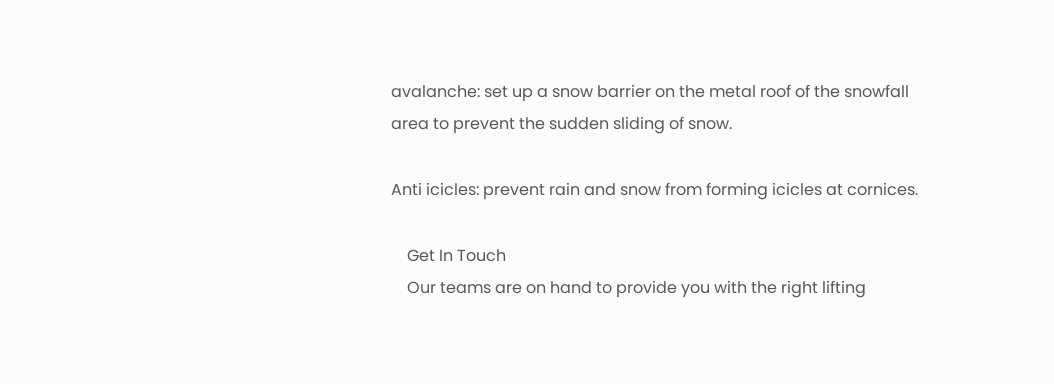avalanche: set up a snow barrier on the metal roof of the snowfall area to prevent the sudden sliding of snow.

Anti icicles: prevent rain and snow from forming icicles at cornices.

    Get In Touch
    Our teams are on hand to provide you with the right lifting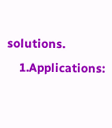solutions.
    1.Applications: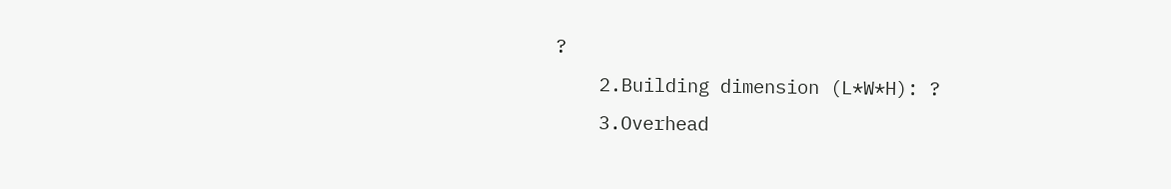?
    2.Building dimension (L*W*H): ?
    3.Overhead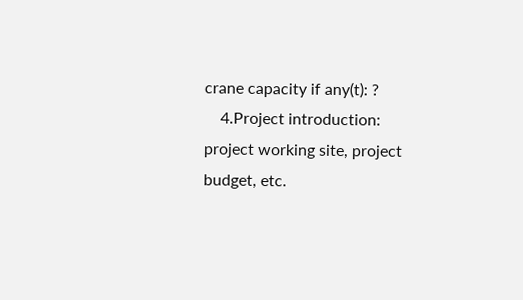crane capacity if any(t): ?
    4.Project introduction: project working site, project budget, etc.